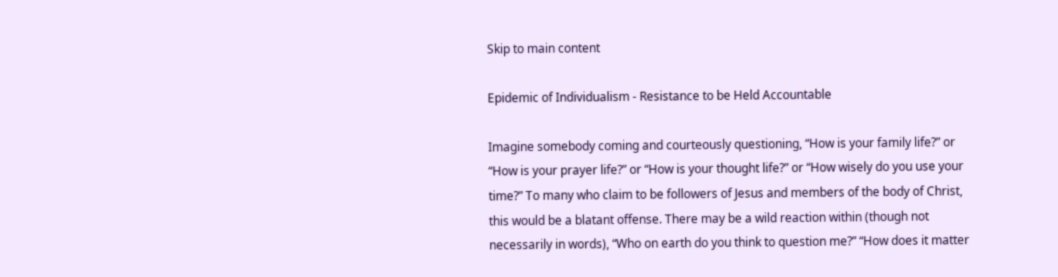Skip to main content

Epidemic of Individualism - Resistance to be Held Accountable

Imagine somebody coming and courteously questioning, “How is your family life?” or “How is your prayer life?” or “How is your thought life?” or “How wisely do you use your time?” To many who claim to be followers of Jesus and members of the body of Christ, this would be a blatant offense. There may be a wild reaction within (though not necessarily in words), “Who on earth do you think to question me?” “How does it matter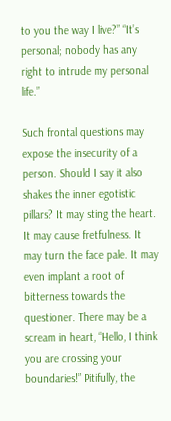to you the way I live?” “It’s personal; nobody has any right to intrude my personal life.”

Such frontal questions may expose the insecurity of a person. Should I say it also shakes the inner egotistic pillars? It may sting the heart. It may cause fretfulness. It may turn the face pale. It may even implant a root of bitterness towards the questioner. There may be a scream in heart, “Hello, I think you are crossing your boundaries!” Pitifully, the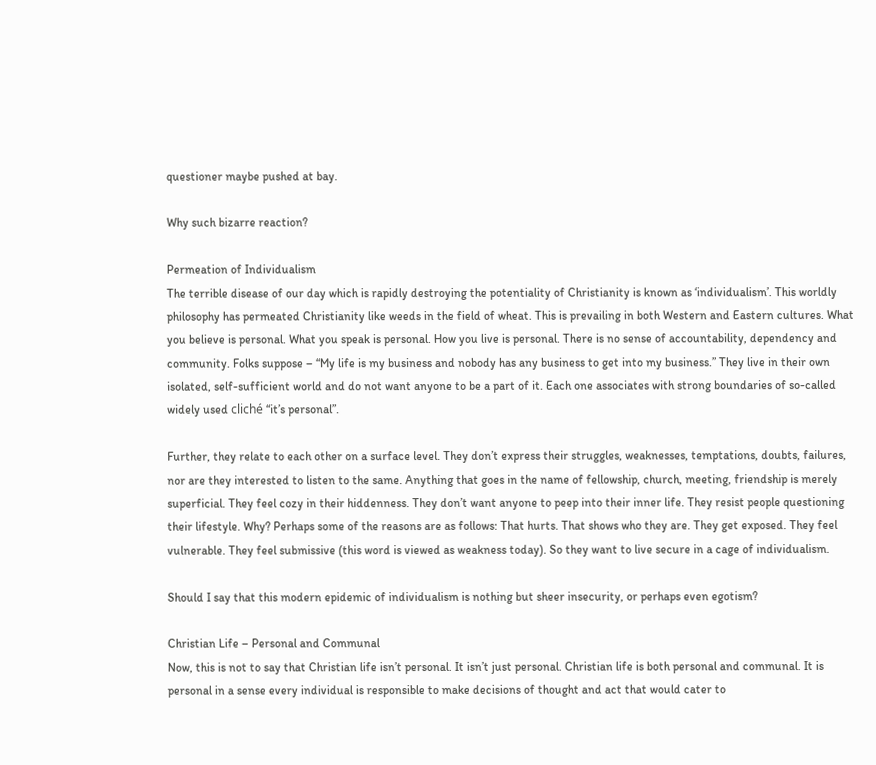questioner maybe pushed at bay.

Why such bizarre reaction?

Permeation of Individualism
The terrible disease of our day which is rapidly destroying the potentiality of Christianity is known as ‘individualism’. This worldly philosophy has permeated Christianity like weeds in the field of wheat. This is prevailing in both Western and Eastern cultures. What you believe is personal. What you speak is personal. How you live is personal. There is no sense of accountability, dependency and community. Folks suppose – “My life is my business and nobody has any business to get into my business.” They live in their own isolated, self-sufficient world and do not want anyone to be a part of it. Each one associates with strong boundaries of so-called widely used cliché “it’s personal”.

Further, they relate to each other on a surface level. They don’t express their struggles, weaknesses, temptations, doubts, failures, nor are they interested to listen to the same. Anything that goes in the name of fellowship, church, meeting, friendship is merely superficial. They feel cozy in their hiddenness. They don’t want anyone to peep into their inner life. They resist people questioning their lifestyle. Why? Perhaps some of the reasons are as follows: That hurts. That shows who they are. They get exposed. They feel vulnerable. They feel submissive (this word is viewed as weakness today). So they want to live secure in a cage of individualism.

Should I say that this modern epidemic of individualism is nothing but sheer insecurity, or perhaps even egotism?

Christian Life – Personal and Communal
Now, this is not to say that Christian life isn’t personal. It isn’t just personal. Christian life is both personal and communal. It is personal in a sense every individual is responsible to make decisions of thought and act that would cater to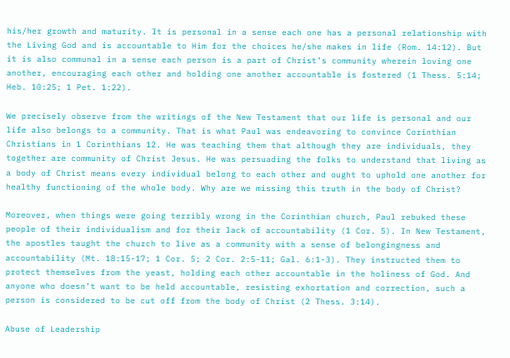his/her growth and maturity. It is personal in a sense each one has a personal relationship with the Living God and is accountable to Him for the choices he/she makes in life (Rom. 14:12). But it is also communal in a sense each person is a part of Christ’s community wherein loving one another, encouraging each other and holding one another accountable is fostered (1 Thess. 5:14; Heb. 10:25; 1 Pet. 1:22).

We precisely observe from the writings of the New Testament that our life is personal and our life also belongs to a community. That is what Paul was endeavoring to convince Corinthian Christians in 1 Corinthians 12. He was teaching them that although they are individuals, they together are community of Christ Jesus. He was persuading the folks to understand that living as a body of Christ means every individual belong to each other and ought to uphold one another for healthy functioning of the whole body. Why are we missing this truth in the body of Christ?

Moreover, when things were going terribly wrong in the Corinthian church, Paul rebuked these people of their individualism and for their lack of accountability (1 Cor. 5). In New Testament, the apostles taught the church to live as a community with a sense of belongingness and accountability (Mt. 18:15-17; 1 Cor. 5; 2 Cor. 2:5-11; Gal. 6:1-3). They instructed them to protect themselves from the yeast, holding each other accountable in the holiness of God. And anyone who doesn’t want to be held accountable, resisting exhortation and correction, such a person is considered to be cut off from the body of Christ (2 Thess. 3:14).

Abuse of Leadership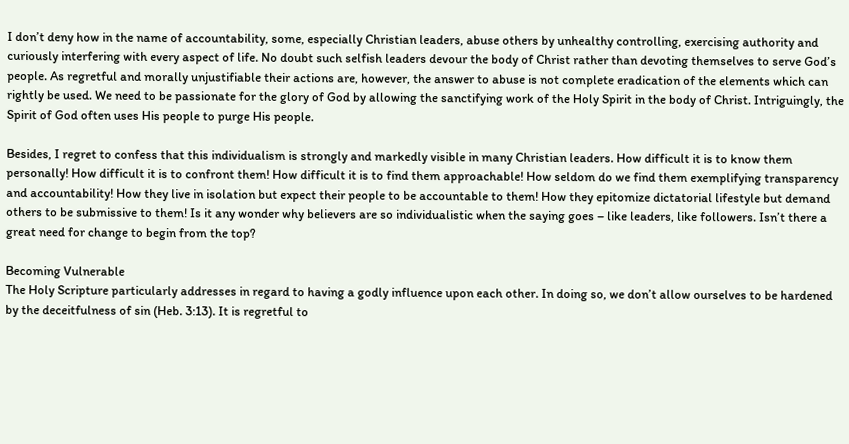I don’t deny how in the name of accountability, some, especially Christian leaders, abuse others by unhealthy controlling, exercising authority and curiously interfering with every aspect of life. No doubt such selfish leaders devour the body of Christ rather than devoting themselves to serve God’s people. As regretful and morally unjustifiable their actions are, however, the answer to abuse is not complete eradication of the elements which can rightly be used. We need to be passionate for the glory of God by allowing the sanctifying work of the Holy Spirit in the body of Christ. Intriguingly, the Spirit of God often uses His people to purge His people.

Besides, I regret to confess that this individualism is strongly and markedly visible in many Christian leaders. How difficult it is to know them personally! How difficult it is to confront them! How difficult it is to find them approachable! How seldom do we find them exemplifying transparency and accountability! How they live in isolation but expect their people to be accountable to them! How they epitomize dictatorial lifestyle but demand others to be submissive to them! Is it any wonder why believers are so individualistic when the saying goes – like leaders, like followers. Isn’t there a great need for change to begin from the top?

Becoming Vulnerable
The Holy Scripture particularly addresses in regard to having a godly influence upon each other. In doing so, we don’t allow ourselves to be hardened by the deceitfulness of sin (Heb. 3:13). It is regretful to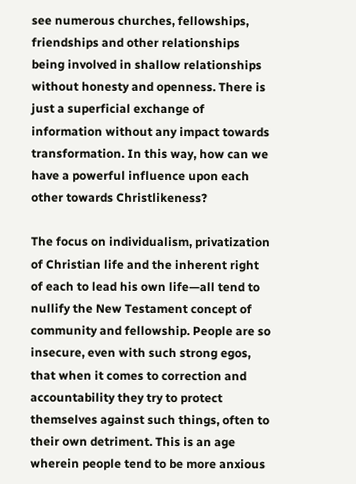see numerous churches, fellowships, friendships and other relationships being involved in shallow relationships without honesty and openness. There is just a superficial exchange of information without any impact towards transformation. In this way, how can we have a powerful influence upon each other towards Christlikeness?

The focus on individualism, privatization of Christian life and the inherent right of each to lead his own life—all tend to nullify the New Testament concept of community and fellowship. People are so insecure, even with such strong egos, that when it comes to correction and accountability they try to protect themselves against such things, often to their own detriment. This is an age wherein people tend to be more anxious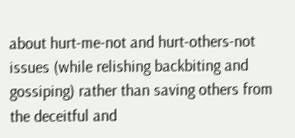about hurt-me-not and hurt-others-not issues (while relishing backbiting and gossiping) rather than saving others from the deceitful and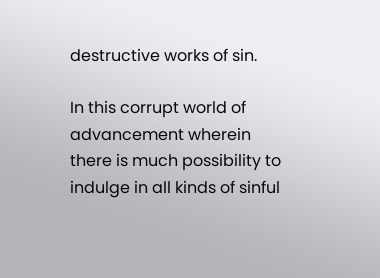destructive works of sin.

In this corrupt world of advancement wherein there is much possibility to indulge in all kinds of sinful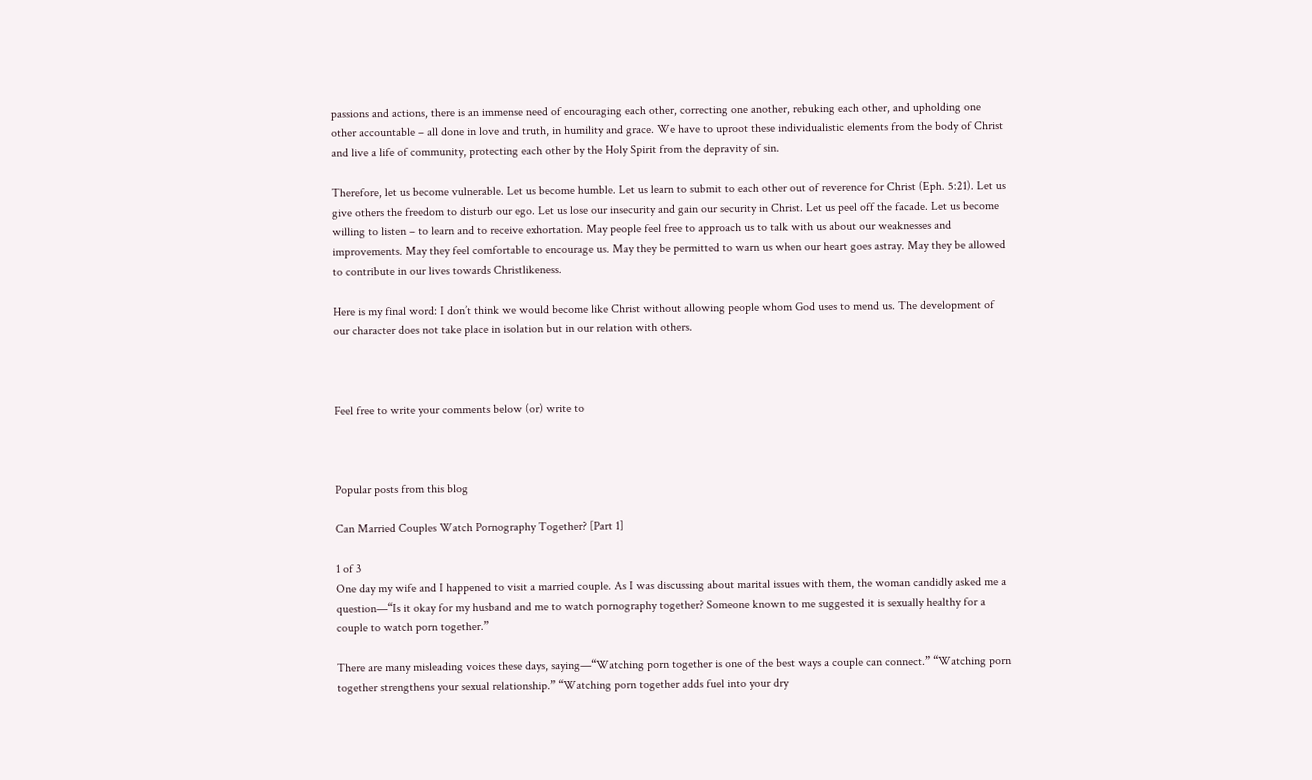passions and actions, there is an immense need of encouraging each other, correcting one another, rebuking each other, and upholding one other accountable – all done in love and truth, in humility and grace. We have to uproot these individualistic elements from the body of Christ and live a life of community, protecting each other by the Holy Spirit from the depravity of sin.

Therefore, let us become vulnerable. Let us become humble. Let us learn to submit to each other out of reverence for Christ (Eph. 5:21). Let us give others the freedom to disturb our ego. Let us lose our insecurity and gain our security in Christ. Let us peel off the facade. Let us become willing to listen – to learn and to receive exhortation. May people feel free to approach us to talk with us about our weaknesses and improvements. May they feel comfortable to encourage us. May they be permitted to warn us when our heart goes astray. May they be allowed to contribute in our lives towards Christlikeness.

Here is my final word: I don’t think we would become like Christ without allowing people whom God uses to mend us. The development of our character does not take place in isolation but in our relation with others.



Feel free to write your comments below (or) write to



Popular posts from this blog

Can Married Couples Watch Pornography Together? [Part 1]

1 of 3
One day my wife and I happened to visit a married couple. As I was discussing about marital issues with them, the woman candidly asked me a question—“Is it okay for my husband and me to watch pornography together? Someone known to me suggested it is sexually healthy for a couple to watch porn together.”

There are many misleading voices these days, saying—“Watching porn together is one of the best ways a couple can connect.” “Watching porn together strengthens your sexual relationship.” “Watching porn together adds fuel into your dry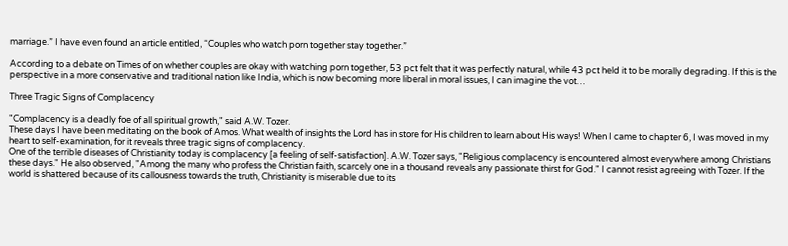marriage.” I have even found an article entitled, “Couples who watch porn together stay together.”

According to a debate on Times of on whether couples are okay with watching porn together, 53 pct felt that it was perfectly natural, while 43 pct held it to be morally degrading. If this is the perspective in a more conservative and traditional nation like India, which is now becoming more liberal in moral issues, I can imagine the vot…

Three Tragic Signs of Complacency

"Complacency is a deadly foe of all spiritual growth," said A.W. Tozer.
These days I have been meditating on the book of Amos. What wealth of insights the Lord has in store for His children to learn about His ways! When I came to chapter 6, I was moved in my heart to self-examination, for it reveals three tragic signs of complacency.
One of the terrible diseases of Christianity today is complacency [a feeling of self-satisfaction]. A.W. Tozer says, "Religious complacency is encountered almost everywhere among Christians these days." He also observed, "Among the many who profess the Christian faith, scarcely one in a thousand reveals any passionate thirst for God." I cannot resist agreeing with Tozer. If the world is shattered because of its callousness towards the truth, Christianity is miserable due to its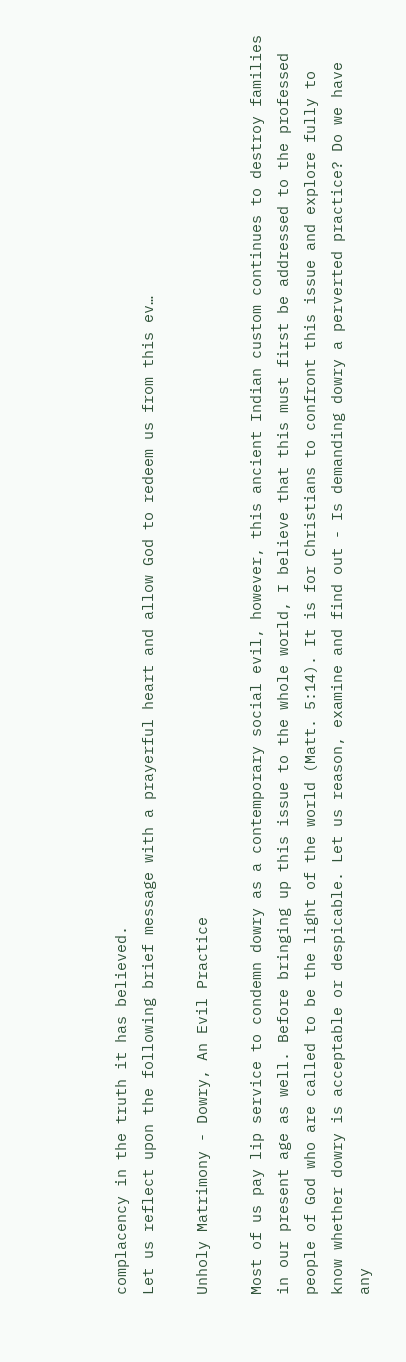complacency in the truth it has believed.
Let us reflect upon the following brief message with a prayerful heart and allow God to redeem us from this ev…

Unholy Matrimony - Dowry, An Evil Practice

Most of us pay lip service to condemn dowry as a contemporary social evil, however, this ancient Indian custom continues to destroy families in our present age as well. Before bringing up this issue to the whole world, I believe that this must first be addressed to the professed people of God who are called to be the light of the world (Matt. 5:14). It is for Christians to confront this issue and explore fully to know whether dowry is acceptable or despicable. Let us reason, examine and find out - Is demanding dowry a perverted practice? Do we have any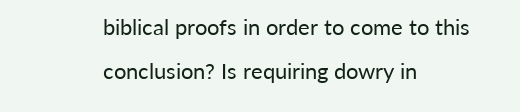biblical proofs in order to come to this conclusion? Is requiring dowry in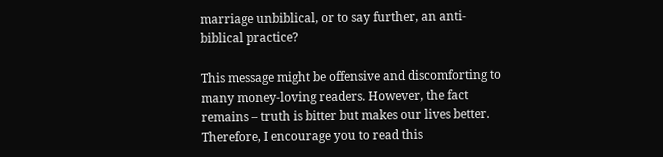marriage unbiblical, or to say further, an anti-biblical practice?

This message might be offensive and discomforting to many money-loving readers. However, the fact remains – truth is bitter but makes our lives better. Therefore, I encourage you to read this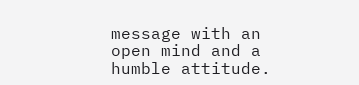message with an open mind and a humble attitude.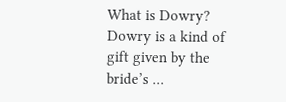What is Dowry?
Dowry is a kind of gift given by the bride’s …